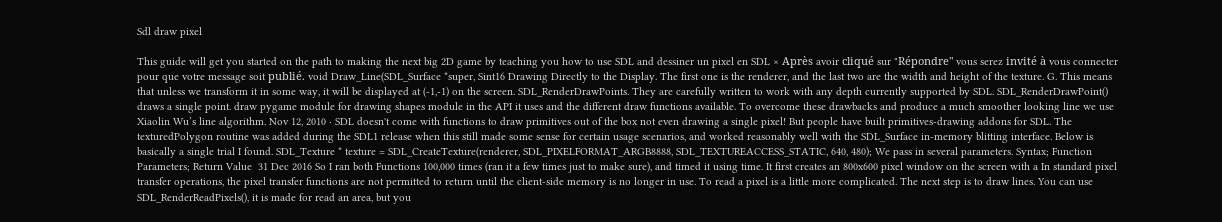Sdl draw pixel

This guide will get you started on the path to making the next big 2D game by teaching you how to use SDL and dessiner un pixel en SDL × Après avoir cliqué sur "Répondre" vous serez invité à vous connecter pour que votre message soit publié. void Draw_Line(SDL_Surface *super, Sint16 Drawing Directly to the Display. The first one is the renderer, and the last two are the width and height of the texture. G. This means that unless we transform it in some way, it will be displayed at (-1,-1) on the screen. SDL_RenderDrawPoints. They are carefully written to work with any depth currently supported by SDL. SDL_RenderDrawPoint() draws a single point. draw pygame module for drawing shapes module in the API it uses and the different draw functions available. To overcome these drawbacks and produce a much smoother looking line we use Xiaolin Wu’s line algorithm. Nov 12, 2010 · SDL doesn't come with functions to draw primitives out of the box not even drawing a single pixel! But people have built primitives-drawing addons for SDL. The texturedPolygon routine was added during the SDL1 release when this still made some sense for certain usage scenarios, and worked reasonably well with the SDL_Surface in-memory blitting interface. Below is basically a single trial I found. SDL_Texture * texture = SDL_CreateTexture(renderer, SDL_PIXELFORMAT_ARGB8888, SDL_TEXTUREACCESS_STATIC, 640, 480); We pass in several parameters. Syntax; Function Parameters; Return Value  31 Dec 2016 So I ran both Functions 100,000 times (ran it a few times just to make sure), and timed it using time. It first creates an 800x600 pixel window on the screen with a In standard pixel transfer operations, the pixel transfer functions are not permitted to return until the client-side memory is no longer in use. To read a pixel is a little more complicated. The next step is to draw lines. You can use SDL_RenderReadPixels(), it is made for read an area, but you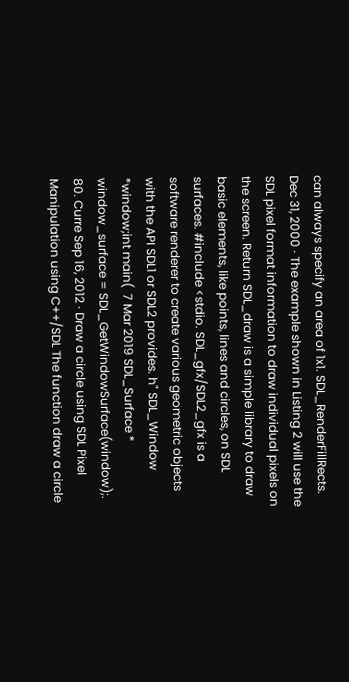can always specify an area of 1x1. SDL_RenderFillRects. Dec 31, 2000 · The example shown in Listing 2 will use the SDL pixel format information to draw individual pixels on the screen. Return SDL_draw is a simple library to draw basic elements, like points, lines and circles, on SDL surfaces. #include <stdio. SDL_gfx/SDL2_gfx is a software renderer to create various geometric objects with the API SDL1 or SDL2 provides. h" SDL_Window *window;int main(  7 Mar 2019 SDL_Surface * window_surface = SDL_GetWindowSurface(window);. 80. Curre Sep 16, 2012 · Draw a circle using SDL Pixel Manipulation using C++/SDL The function draw a circle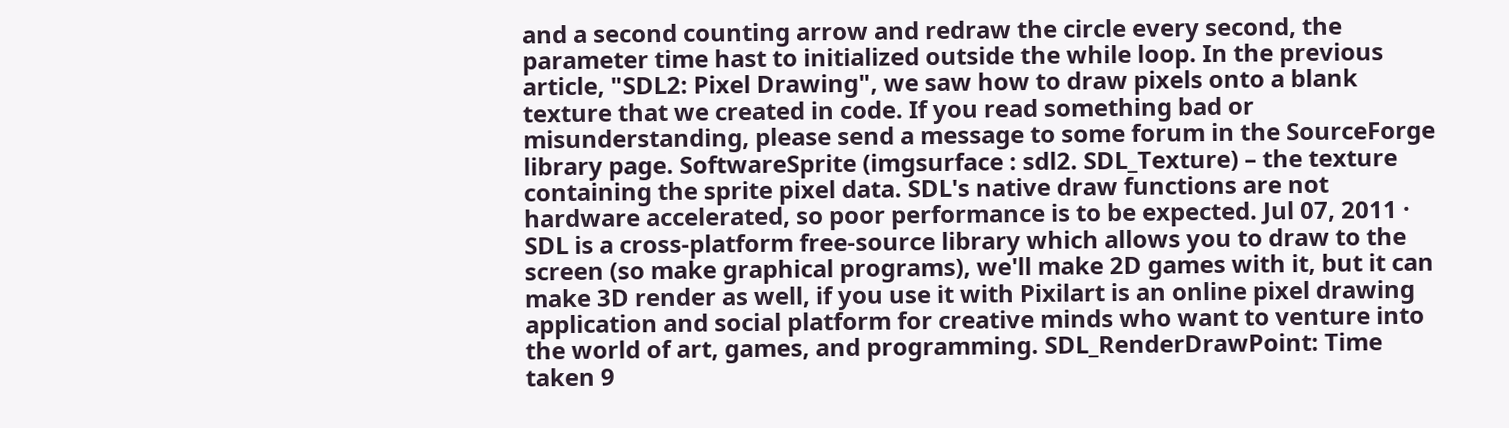and a second counting arrow and redraw the circle every second, the parameter time hast to initialized outside the while loop. In the previous article, "SDL2: Pixel Drawing", we saw how to draw pixels onto a blank texture that we created in code. If you read something bad or misunderstanding, please send a message to some forum in the SourceForge library page. SoftwareSprite (imgsurface : sdl2. SDL_Texture) – the texture containing the sprite pixel data. SDL's native draw functions are not hardware accelerated, so poor performance is to be expected. Jul 07, 2011 · SDL is a cross-platform free-source library which allows you to draw to the screen (so make graphical programs), we'll make 2D games with it, but it can make 3D render as well, if you use it with Pixilart is an online pixel drawing application and social platform for creative minds who want to venture into the world of art, games, and programming. SDL_RenderDrawPoint: Time taken 9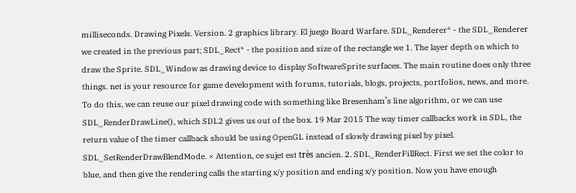milliseconds. Drawing Pixels. Version. 2 graphics library. El juego Board Warfare. SDL_Renderer* - the SDL_Renderer we created in the previous part; SDL_Rect* - the position and size of the rectangle we 1. The layer depth on which to draw the Sprite. SDL_Window as drawing device to display SoftwareSprite surfaces. The main routine does only three things. net is your resource for game development with forums, tutorials, blogs, projects, portfolios, news, and more. To do this, we can reuse our pixel drawing code with something like Bresenham’s line algorithm, or we can use SDL_RenderDrawLine(), which SDL2 gives us out of the box. 19 Mar 2015 The way timer callbacks work in SDL, the return value of the timer callback should be using OpenGL instead of slowly drawing pixel by pixel. SDL_SetRenderDrawBlendMode. × Attention, ce sujet est très ancien. 2. SDL_RenderFillRect. First we set the color to blue, and then give the rendering calls the starting x/y position and ending x/y position. Now you have enough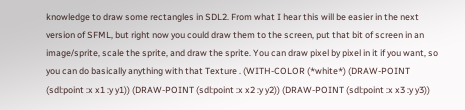knowledge to draw some rectangles in SDL2. From what I hear this will be easier in the next version of SFML, but right now you could draw them to the screen, put that bit of screen in an image/sprite, scale the sprite, and draw the sprite. You can draw pixel by pixel in it if you want, so you can do basically anything with that Texture . (WITH-COLOR (*white*) (DRAW-POINT (sdl:point :x x1 :y y1)) (DRAW-POINT (sdl:point :x x2 :y y2)) (DRAW-POINT (sdl:point :x x3 :y y3))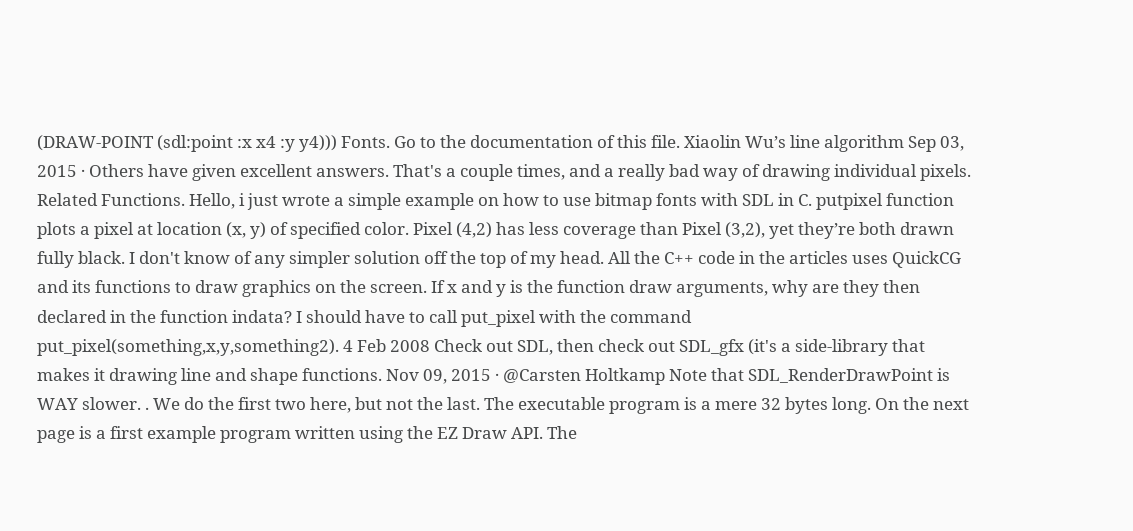(DRAW-POINT (sdl:point :x x4 :y y4))) Fonts. Go to the documentation of this file. Xiaolin Wu’s line algorithm Sep 03, 2015 · Others have given excellent answers. That's a couple times, and a really bad way of drawing individual pixels. Related Functions. Hello, i just wrote a simple example on how to use bitmap fonts with SDL in C. putpixel function plots a pixel at location (x, y) of specified color. Pixel (4,2) has less coverage than Pixel (3,2), yet they’re both drawn fully black. I don't know of any simpler solution off the top of my head. All the C++ code in the articles uses QuickCG and its functions to draw graphics on the screen. If x and y is the function draw arguments, why are they then declared in the function indata? I should have to call put_pixel with the command put_pixel(something,x,y,something2). 4 Feb 2008 Check out SDL, then check out SDL_gfx (it's a side-library that makes it drawing line and shape functions. Nov 09, 2015 · @Carsten Holtkamp Note that SDL_RenderDrawPoint is WAY slower. . We do the first two here, but not the last. The executable program is a mere 32 bytes long. On the next page is a first example program written using the EZ Draw API. The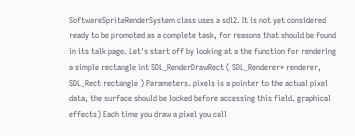SoftwareSpriteRenderSystem class uses a sdl2. It is not yet considered ready to be promoted as a complete task, for reasons that should be found in its talk page. Let's start off by looking at a the function for rendering a simple rectangle int SDL_RenderDrawRect ( SDL_Renderer* renderer, SDL_Rect rectangle ) Parameters. pixels is a pointer to the actual pixel data, the surface should be locked before accessing this field. graphical effects) Each time you draw a pixel you call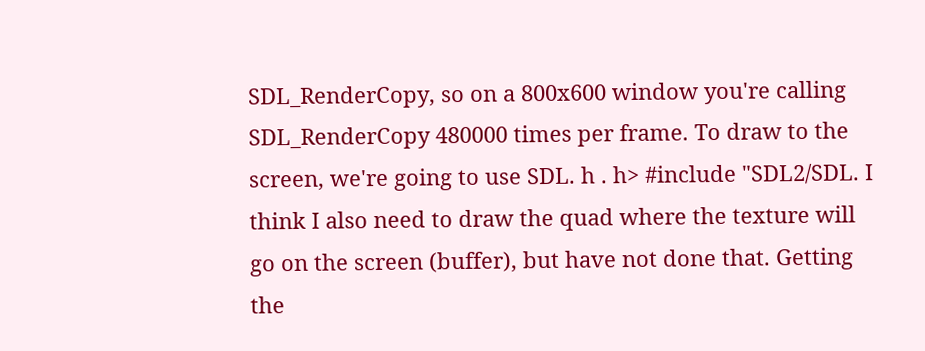SDL_RenderCopy, so on a 800x600 window you're calling SDL_RenderCopy 480000 times per frame. To draw to the screen, we're going to use SDL. h . h> #include "SDL2/SDL. I think I also need to draw the quad where the texture will go on the screen (buffer), but have not done that. Getting the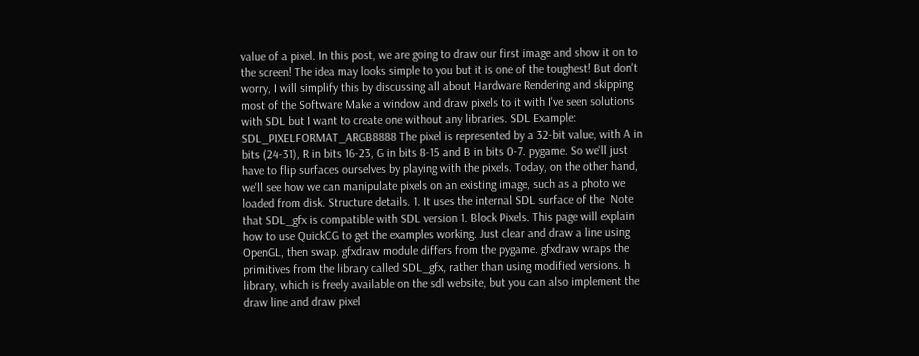value of a pixel. In this post, we are going to draw our first image and show it on to the screen! The idea may looks simple to you but it is one of the toughest! But don't worry, I will simplify this by discussing all about Hardware Rendering and skipping most of the Software Make a window and draw pixels to it with I've seen solutions with SDL but I want to create one without any libraries. SDL Example: SDL_PIXELFORMAT_ARGB8888 The pixel is represented by a 32-bit value, with A in bits (24-31), R in bits 16-23, G in bits 8-15 and B in bits 0-7. pygame. So we'll just have to flip surfaces ourselves by playing with the pixels. Today, on the other hand, we'll see how we can manipulate pixels on an existing image, such as a photo we loaded from disk. Structure details. 1. It uses the internal SDL surface of the  Note that SDL_gfx is compatible with SDL version 1. Block Pixels. This page will explain how to use QuickCG to get the examples working. Just clear and draw a line using OpenGL, then swap. gfxdraw module differs from the pygame. gfxdraw wraps the primitives from the library called SDL_gfx, rather than using modified versions. h library, which is freely available on the sdl website, but you can also implement the draw line and draw pixel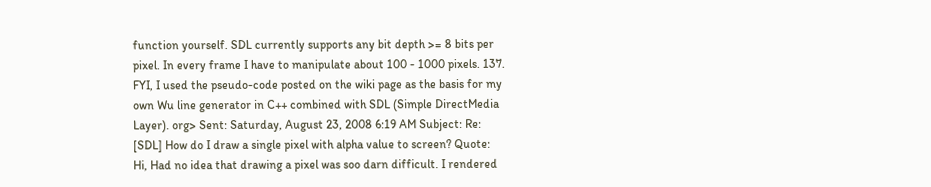function yourself. SDL currently supports any bit depth >= 8 bits per pixel. In every frame I have to manipulate about 100 - 1000 pixels. 137. FYI, I used the pseudo-code posted on the wiki page as the basis for my own Wu line generator in C++ combined with SDL (Simple DirectMedia Layer). org> Sent: Saturday, August 23, 2008 6:19 AM Subject: Re: [SDL] How do I draw a single pixel with alpha value to screen? Quote: Hi, Had no idea that drawing a pixel was soo darn difficult. I rendered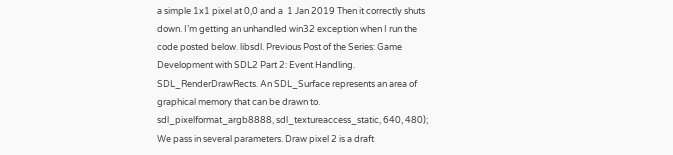a simple 1x1 pixel at 0,0 and a  1 Jan 2019 Then it correctly shuts down. I’m getting an unhandled win32 exception when I run the code posted below. libsdl. Previous Post of the Series: Game Development with SDL2 Part 2: Event Handling. SDL_RenderDrawRects. An SDL_Surface represents an area of graphical memory that can be drawn to. sdl_pixelformat_argb8888, sdl_textureaccess_static, 640, 480); We pass in several parameters. Draw pixel 2 is a draft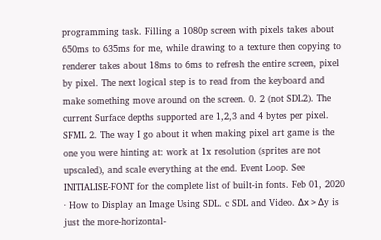programming task. Filling a 1080p screen with pixels takes about 650ms to 635ms for me, while drawing to a texture then copying to renderer takes about 18ms to 6ms to refresh the entire screen, pixel by pixel. The next logical step is to read from the keyboard and make something move around on the screen. 0. 2 (not SDL2). The current Surface depths supported are 1,2,3 and 4 bytes per pixel. SFML 2. The way I go about it when making pixel art game is the one you were hinting at: work at 1x resolution (sprites are not upscaled), and scale everything at the end. Event Loop. See INITIALISE-FONT for the complete list of built-in fonts. Feb 01, 2020 · How to Display an Image Using SDL. c SDL and Video. Δx > Δy is just the more-horizontal-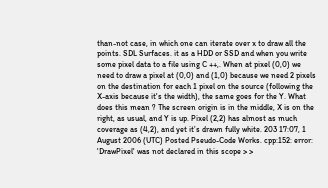than-not case, in which one can iterate over x to draw all the points. SDL Surfaces. it as a HDD or SSD and when you write some pixel data to a file using C ++,. When at pixel (0,0) we need to draw a pixel at (0,0) and (1,0) because we need 2 pixels on the destination for each 1 pixel on the source (following the X-axis because it's the width), the same goes for the Y. What does this mean ? The screen origin is in the middle, X is on the right, as usual, and Y is up. Pixel (2,2) has almost as much coverage as (4,2), and yet it’s drawn fully white. 203 17:07, 1 August 2006 (UTC) Posted Pseudo-Code Works. cpp:152: error: 'DrawPixel' was not declared in this scope > >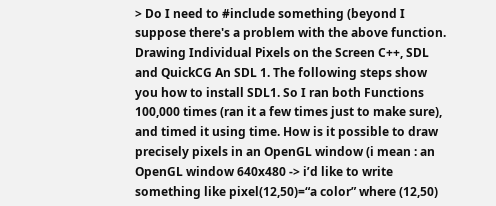> Do I need to #include something (beyond I suppose there's a problem with the above function. Drawing Individual Pixels on the Screen C++, SDL and QuickCG An SDL 1. The following steps show you how to install SDL1. So I ran both Functions 100,000 times (ran it a few times just to make sure), and timed it using time. How is it possible to draw precisely pixels in an OpenGL window (i mean : an OpenGL window 640x480 -> i’d like to write something like pixel(12,50)=“a color” where (12,50)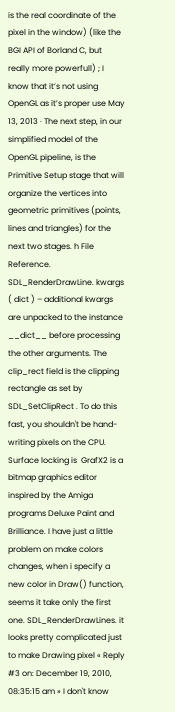is the real coordinate of the pixel in the window) (like the BGI API of Borland C, but really more powerfull) ; I know that it’s not using OpenGL as it’s proper use May 13, 2013 · The next step, in our simplified model of the OpenGL pipeline, is the Primitive Setup stage that will organize the vertices into geometric primitives (points, lines and triangles) for the next two stages. h File Reference. SDL_RenderDrawLine. kwargs ( dict ) – additional kwargs are unpacked to the instance __dict__ before processing the other arguments. The clip_rect field is the clipping rectangle as set by SDL_SetClipRect . To do this fast, you shouldn't be hand-writing pixels on the CPU. Surface locking is  GrafX2 is a bitmap graphics editor inspired by the Amiga programs Deluxe Paint and Brilliance. I have just a little problem on make colors changes, when i specify a new color in Draw() function, seems it take only the first one. SDL_RenderDrawLines. it looks pretty complicated just to make Drawing pixel « Reply #3 on: December 19, 2010, 08:35:15 am » I don't know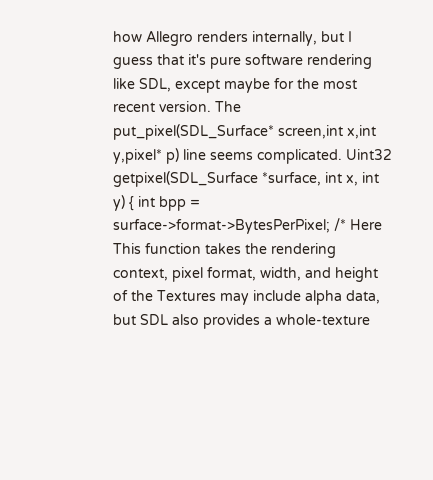how Allegro renders internally, but I guess that it's pure software rendering like SDL, except maybe for the most recent version. The put_pixel(SDL_Surface* screen,int x,int y,pixel* p) line seems complicated. Uint32 getpixel(SDL_Surface *surface, int x, int y) { int bpp = surface->format->BytesPerPixel; /* Here  This function takes the rendering context, pixel format, width, and height of the Textures may include alpha data, but SDL also provides a whole-texture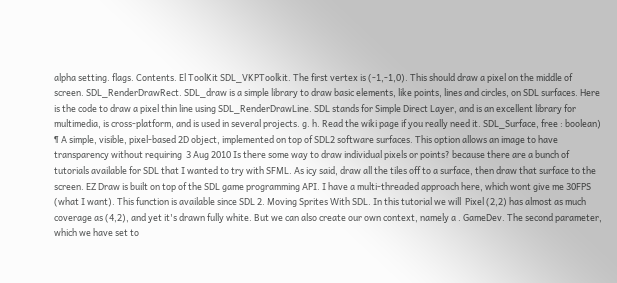alpha setting. flags. Contents. El ToolKit SDL_VKPToolkit. The first vertex is (-1,-1,0). This should draw a pixel on the middle of screen. SDL_RenderDrawRect. SDL_draw is a simple library to draw basic elements, like points, lines and circles, on SDL surfaces. Here is the code to draw a pixel thin line using SDL_RenderDrawLine. SDL stands for Simple Direct Layer, and is an excellent library for multimedia, is cross-platform, and is used in several projects. g. h. Read the wiki page if you really need it. SDL_Surface, free : boolean) ¶ A simple, visible, pixel-based 2D object, implemented on top of SDL2 software surfaces. This option allows an image to have transparency without requiring  3 Aug 2010 Is there some way to draw individual pixels or points? because there are a bunch of tutorials available for SDL that I wanted to try with SFML. As icy said, draw all the tiles off to a surface, then draw that surface to the screen. EZ Draw is built on top of the SDL game programming API. I have a multi-threaded approach here, which wont give me 30FPS (what I want). This function is available since SDL 2. Moving Sprites With SDL. In this tutorial we will  Pixel (2,2) has almost as much coverage as (4,2), and yet it's drawn fully white. But we can also create our own context, namely a . GameDev. The second parameter, which we have set to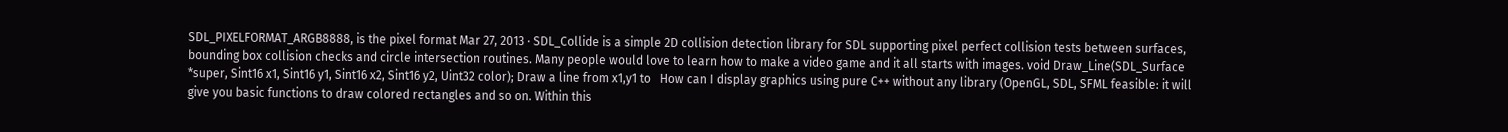SDL_PIXELFORMAT_ARGB8888, is the pixel format Mar 27, 2013 · SDL_Collide is a simple 2D collision detection library for SDL supporting pixel perfect collision tests between surfaces, bounding box collision checks and circle intersection routines. Many people would love to learn how to make a video game and it all starts with images. void Draw_Line(SDL_Surface *super, Sint16 x1, Sint16 y1, Sint16 x2, Sint16 y2, Uint32 color); Draw a line from x1,y1 to   How can I display graphics using pure C++ without any library (OpenGL, SDL, SFML feasible: it will give you basic functions to draw colored rectangles and so on. Within this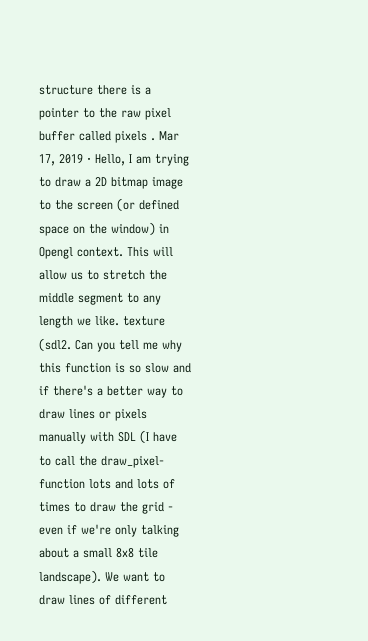structure there is a pointer to the raw pixel buffer called pixels . Mar 17, 2019 · Hello, I am trying to draw a 2D bitmap image to the screen (or defined space on the window) in Opengl context. This will allow us to stretch the middle segment to any length we like. texture (sdl2. Can you tell me why this function is so slow and if there's a better way to draw lines or pixels manually with SDL (I have to call the draw_pixel-function lots and lots of times to draw the grid - even if we're only talking about a small 8x8 tile landscape). We want to draw lines of different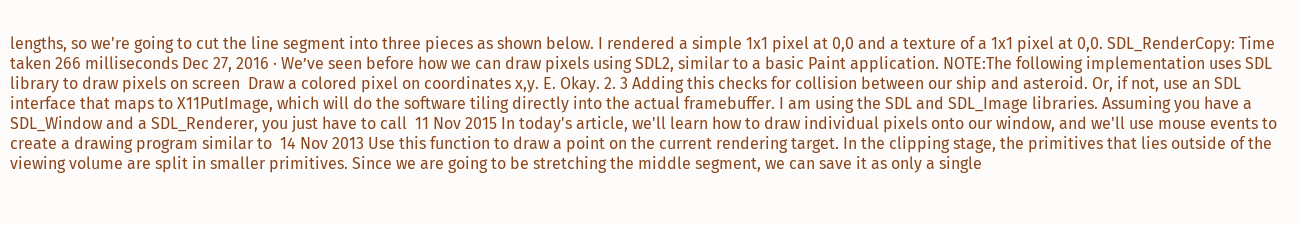lengths, so we're going to cut the line segment into three pieces as shown below. I rendered a simple 1x1 pixel at 0,0 and a texture of a 1x1 pixel at 0,0. SDL_RenderCopy: Time taken 266 milliseconds Dec 27, 2016 · We’ve seen before how we can draw pixels using SDL2, similar to a basic Paint application. NOTE:The following implementation uses SDL library to draw pixels on screen  Draw a colored pixel on coordinates x,y. E. Okay. 2. 3 Adding this checks for collision between our ship and asteroid. Or, if not, use an SDL interface that maps to X11PutImage, which will do the software tiling directly into the actual framebuffer. I am using the SDL and SDL_Image libraries. Assuming you have a SDL_Window and a SDL_Renderer, you just have to call  11 Nov 2015 In today's article, we'll learn how to draw individual pixels onto our window, and we'll use mouse events to create a drawing program similar to  14 Nov 2013 Use this function to draw a point on the current rendering target. In the clipping stage, the primitives that lies outside of the viewing volume are split in smaller primitives. Since we are going to be stretching the middle segment, we can save it as only a single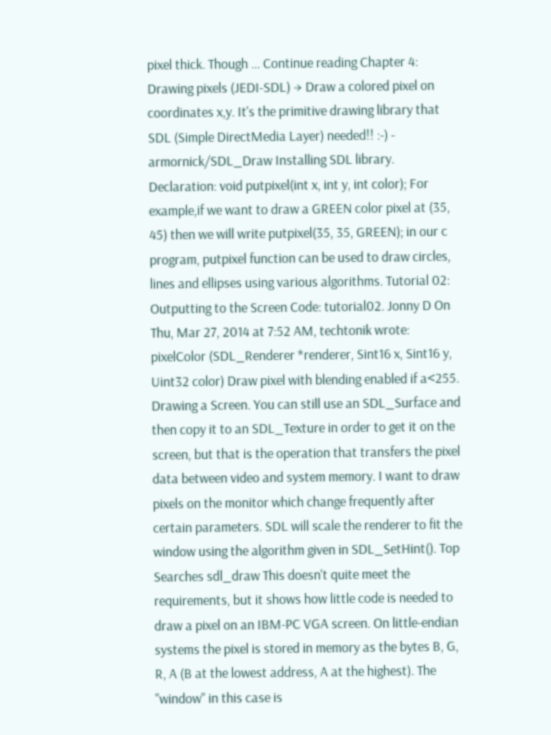pixel thick. Though … Continue reading Chapter 4: Drawing pixels (JEDI-SDL) → Draw a colored pixel on coordinates x,y. It's the primitive drawing library that SDL (Simple DirectMedia Layer) needed!! :-) - armornick/SDL_Draw Installing SDL library. Declaration: void putpixel(int x, int y, int color); For example,if we want to draw a GREEN color pixel at (35, 45) then we will write putpixel(35, 35, GREEN); in our c program, putpixel function can be used to draw circles, lines and ellipses using various algorithms. Tutorial 02: Outputting to the Screen Code: tutorial02. Jonny D On Thu, Mar 27, 2014 at 7:52 AM, techtonik wrote: pixelColor (SDL_Renderer *renderer, Sint16 x, Sint16 y, Uint32 color) Draw pixel with blending enabled if a<255. Drawing a Screen. You can still use an SDL_Surface and then copy it to an SDL_Texture in order to get it on the screen, but that is the operation that transfers the pixel data between video and system memory. I want to draw pixels on the monitor which change frequently after certain parameters. SDL will scale the renderer to fit the window using the algorithm given in SDL_SetHint(). Top Searches sdl_draw This doesn't quite meet the requirements, but it shows how little code is needed to draw a pixel on an IBM-PC VGA screen. On little-endian systems the pixel is stored in memory as the bytes B, G, R, A (B at the lowest address, A at the highest). The "window" in this case is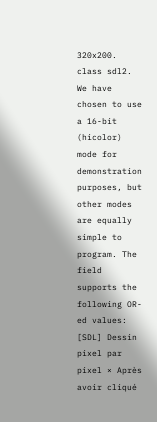320x200. class sdl2. We have chosen to use a 16-bit (hicolor) mode for demonstration purposes, but other modes are equally simple to program. The field supports the following OR-ed values: [SDL] Dessin pixel par pixel × Après avoir cliqué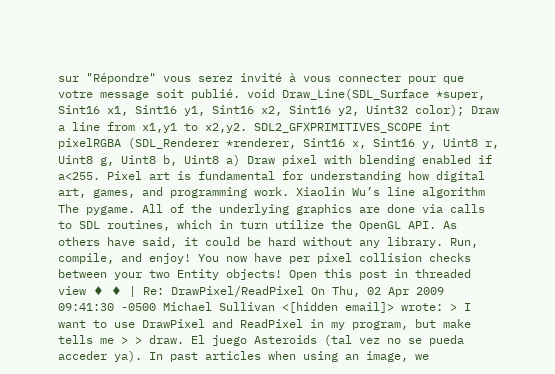sur "Répondre" vous serez invité à vous connecter pour que votre message soit publié. void Draw_Line(SDL_Surface *super, Sint16 x1, Sint16 y1, Sint16 x2, Sint16 y2, Uint32 color); Draw a line from x1,y1 to x2,y2. SDL2_GFXPRIMITIVES_SCOPE int pixelRGBA (SDL_Renderer *renderer, Sint16 x, Sint16 y, Uint8 r, Uint8 g, Uint8 b, Uint8 a) Draw pixel with blending enabled if a<255. Pixel art is fundamental for understanding how digital art, games, and programming work. Xiaolin Wu’s line algorithm The pygame. All of the underlying graphics are done via calls to SDL routines, which in turn utilize the OpenGL API. As others have said, it could be hard without any library. Run, compile, and enjoy! You now have per pixel collision checks between your two Entity objects! Open this post in threaded view ♦ ♦ | Re: DrawPixel/ReadPixel On Thu, 02 Apr 2009 09:41:30 -0500 Michael Sullivan <[hidden email]> wrote: > I want to use DrawPixel and ReadPixel in my program, but make tells me > > draw. El juego Asteroids (tal vez no se pueda acceder ya). In past articles when using an image, we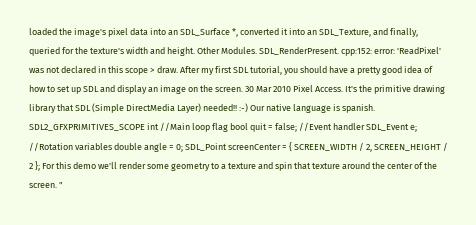loaded the image's pixel data into an SDL_Surface *, converted it into an SDL_Texture, and finally, queried for the texture's width and height. Other Modules. SDL_RenderPresent. cpp:152: error: 'ReadPixel' was not declared in this scope > draw. After my first SDL tutorial, you should have a pretty good idea of how to set up SDL and display an image on the screen. 30 Mar 2010 Pixel Access. It's the primitive drawing library that SDL (Simple DirectMedia Layer) needed!! :-) Our native language is spanish. SDL2_GFXPRIMITIVES_SCOPE int //Main loop flag bool quit = false; //Event handler SDL_Event e; //Rotation variables double angle = 0; SDL_Point screenCenter = { SCREEN_WIDTH / 2, SCREEN_HEIGHT / 2 }; For this demo we'll render some geometry to a texture and spin that texture around the center of the screen. "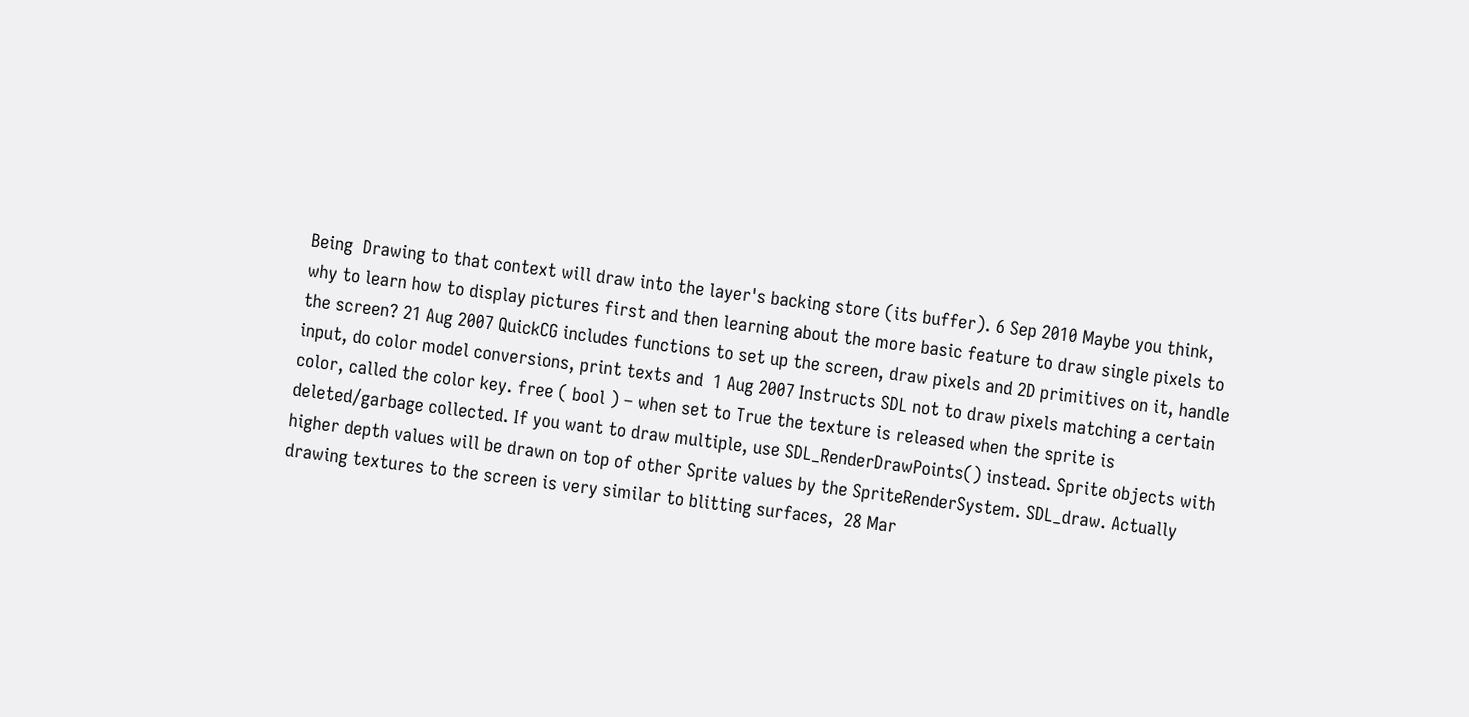Being  Drawing to that context will draw into the layer's backing store (its buffer). 6 Sep 2010 Maybe you think, why to learn how to display pictures first and then learning about the more basic feature to draw single pixels to the screen? 21 Aug 2007 QuickCG includes functions to set up the screen, draw pixels and 2D primitives on it, handle input, do color model conversions, print texts and  1 Aug 2007 Instructs SDL not to draw pixels matching a certain color, called the color key. free ( bool ) – when set to True the texture is released when the sprite is deleted/garbage collected. If you want to draw multiple, use SDL_RenderDrawPoints() instead. Sprite objects with higher depth values will be drawn on top of other Sprite values by the SpriteRenderSystem. SDL_draw. Actually drawing textures to the screen is very similar to blitting surfaces,  28 Mar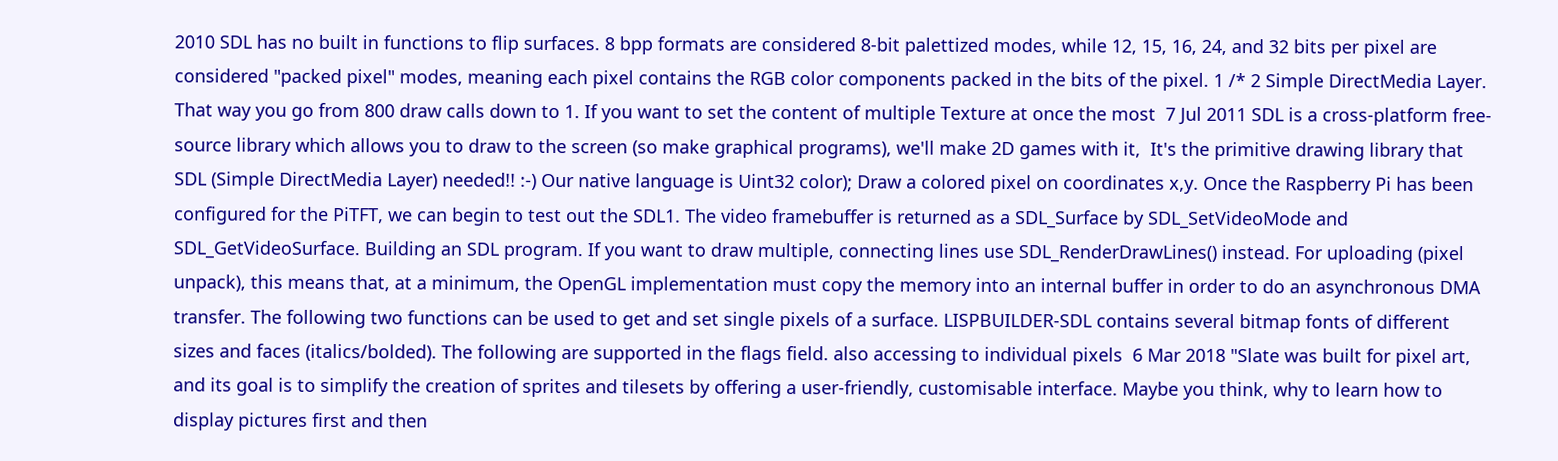2010 SDL has no built in functions to flip surfaces. 8 bpp formats are considered 8-bit palettized modes, while 12, 15, 16, 24, and 32 bits per pixel are considered "packed pixel" modes, meaning each pixel contains the RGB color components packed in the bits of the pixel. 1 /* 2 Simple DirectMedia Layer. That way you go from 800 draw calls down to 1. If you want to set the content of multiple Texture at once the most  7 Jul 2011 SDL is a cross-platform free-source library which allows you to draw to the screen (so make graphical programs), we'll make 2D games with it,  It's the primitive drawing library that SDL (Simple DirectMedia Layer) needed!! :-) Our native language is Uint32 color); Draw a colored pixel on coordinates x,y. Once the Raspberry Pi has been configured for the PiTFT, we can begin to test out the SDL1. The video framebuffer is returned as a SDL_Surface by SDL_SetVideoMode and SDL_GetVideoSurface. Building an SDL program. If you want to draw multiple, connecting lines use SDL_RenderDrawLines() instead. For uploading (pixel unpack), this means that, at a minimum, the OpenGL implementation must copy the memory into an internal buffer in order to do an asynchronous DMA transfer. The following two functions can be used to get and set single pixels of a surface. LISPBUILDER-SDL contains several bitmap fonts of different sizes and faces (italics/bolded). The following are supported in the flags field. also accessing to individual pixels  6 Mar 2018 "Slate was built for pixel art, and its goal is to simplify the creation of sprites and tilesets by offering a user-friendly, customisable interface. Maybe you think, why to learn how to display pictures first and then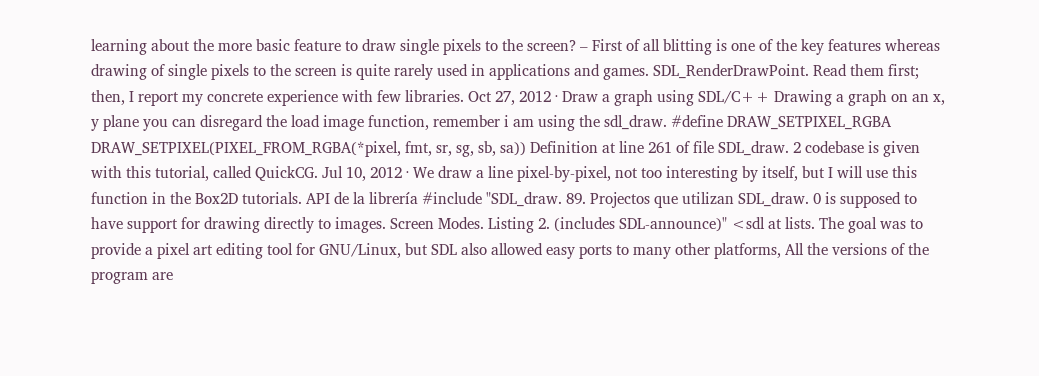learning about the more basic feature to draw single pixels to the screen? – First of all blitting is one of the key features whereas drawing of single pixels to the screen is quite rarely used in applications and games. SDL_RenderDrawPoint. Read them first; then, I report my concrete experience with few libraries. Oct 27, 2012 · Draw a graph using SDL/C++ Drawing a graph on an x, y plane you can disregard the load image function, remember i am using the sdl_draw. #define DRAW_SETPIXEL_RGBA DRAW_SETPIXEL(PIXEL_FROM_RGBA(*pixel, fmt, sr, sg, sb, sa)) Definition at line 261 of file SDL_draw. 2 codebase is given with this tutorial, called QuickCG. Jul 10, 2012 · We draw a line pixel-by-pixel, not too interesting by itself, but I will use this function in the Box2D tutorials. API de la librería #include "SDL_draw. 89. Projectos que utilizan SDL_draw. 0 is supposed to have support for drawing directly to images. Screen Modes. Listing 2. (includes SDL-announce)" <sdl at lists. The goal was to provide a pixel art editing tool for GNU/Linux, but SDL also allowed easy ports to many other platforms, All the versions of the program are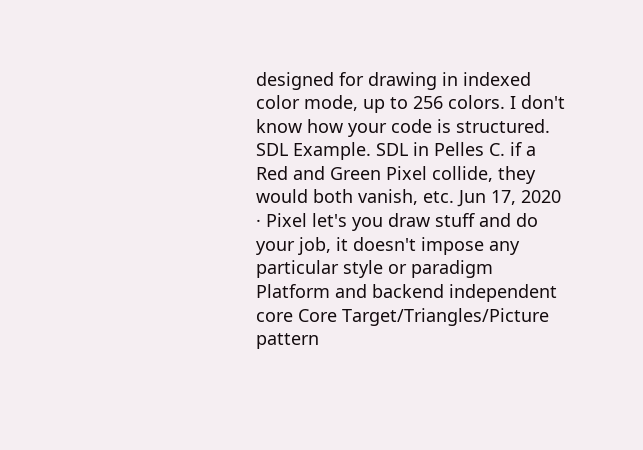designed for drawing in indexed color mode, up to 256 colors. I don't know how your code is structured. SDL Example. SDL in Pelles C. if a Red and Green Pixel collide, they would both vanish, etc. Jun 17, 2020 · Pixel let's you draw stuff and do your job, it doesn't impose any particular style or paradigm Platform and backend independent core Core Target/Triangles/Picture pattern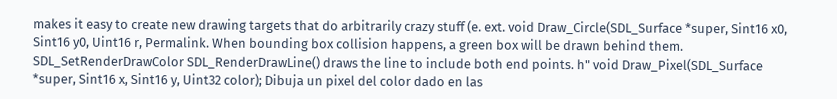makes it easy to create new drawing targets that do arbitrarily crazy stuff (e. ext. void Draw_Circle(SDL_Surface *super, Sint16 x0, Sint16 y0, Uint16 r, Permalink. When bounding box collision happens, a green box will be drawn behind them. SDL_SetRenderDrawColor SDL_RenderDrawLine() draws the line to include both end points. h" void Draw_Pixel(SDL_Surface *super, Sint16 x, Sint16 y, Uint32 color); Dibuja un pixel del color dado en las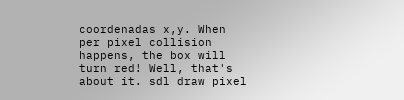coordenadas x,y. When per pixel collision happens, the box will turn red! Well, that's about it. sdl draw pixel